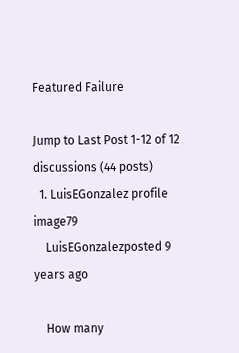Featured Failure

Jump to Last Post 1-12 of 12 discussions (44 posts)
  1. LuisEGonzalez profile image79
    LuisEGonzalezposted 9 years ago

    How many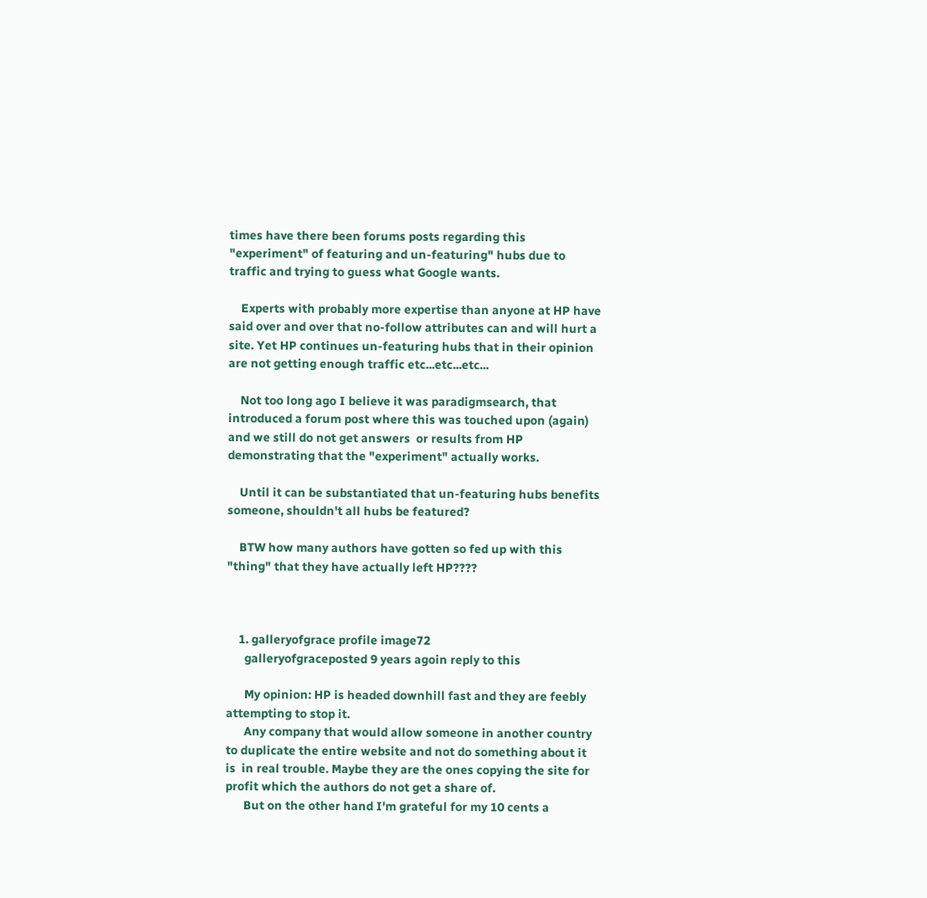times have there been forums posts regarding this "experiment" of featuring and un-featuring" hubs due to traffic and trying to guess what Google wants.

    Experts with probably more expertise than anyone at HP have said over and over that no-follow attributes can and will hurt a site. Yet HP continues un-featuring hubs that in their opinion are not getting enough traffic etc...etc...etc...

    Not too long ago I believe it was paradigmsearch, that introduced a forum post where this was touched upon (again) and we still do not get answers  or results from HP demonstrating that the "experiment" actually works.

    Until it can be substantiated that un-featuring hubs benefits someone, shouldn't all hubs be featured?

    BTW how many authors have gotten so fed up with this "thing" that they have actually left HP????



    1. galleryofgrace profile image72
      galleryofgraceposted 9 years agoin reply to this

      My opinion: HP is headed downhill fast and they are feebly attempting to stop it.
      Any company that would allow someone in another country to duplicate the entire website and not do something about it is  in real trouble. Maybe they are the ones copying the site for profit which the authors do not get a share of.
      But on the other hand I'm grateful for my 10 cents a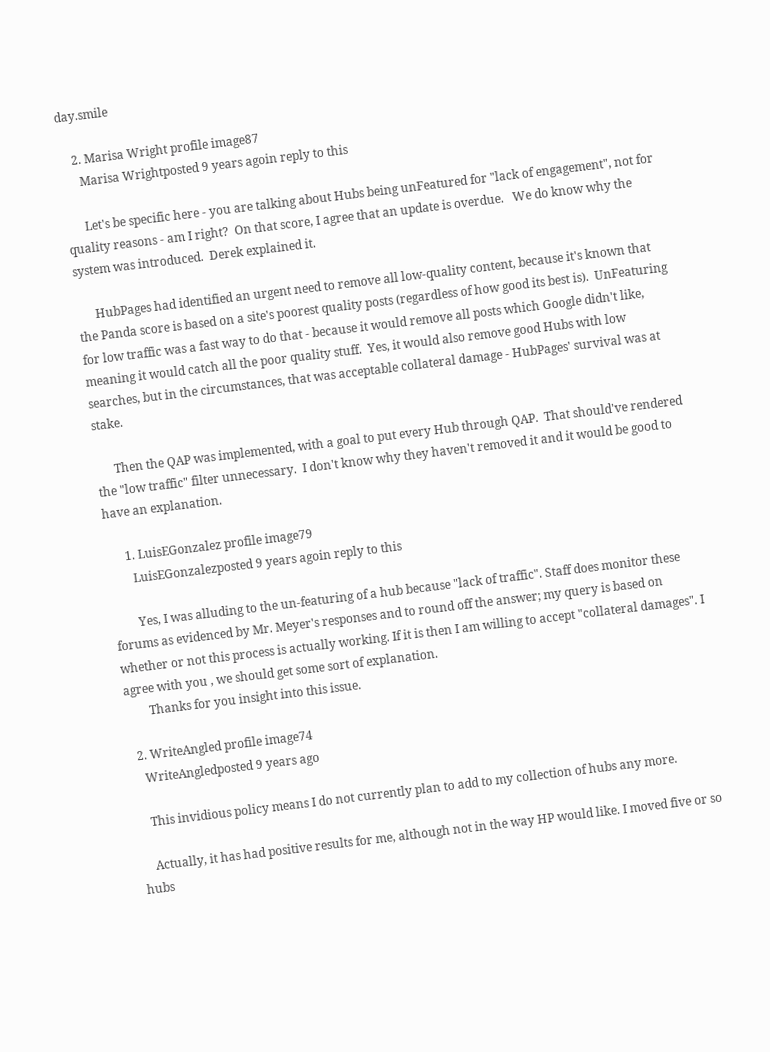day.smile

    2. Marisa Wright profile image87
      Marisa Wrightposted 9 years agoin reply to this

      Let's be specific here - you are talking about Hubs being unFeatured for "lack of engagement", not for quality reasons - am I right?  On that score, I agree that an update is overdue.   We do know why the system was introduced.  Derek explained it.

      HubPages had identified an urgent need to remove all low-quality content, because it's known that the Panda score is based on a site's poorest quality posts (regardless of how good its best is).  UnFeaturing for low traffic was a fast way to do that - because it would remove all posts which Google didn't like, meaning it would catch all the poor quality stuff.  Yes, it would also remove good Hubs with low searches, but in the circumstances, that was acceptable collateral damage - HubPages' survival was at stake.

      Then the QAP was implemented, with a goal to put every Hub through QAP.  That should've rendered the "low traffic" filter unnecessary.  I don't know why they haven't removed it and it would be good to have an explanation.

      1. LuisEGonzalez profile image79
        LuisEGonzalezposted 9 years agoin reply to this

        Yes, I was alluding to the un-featuring of a hub because "lack of traffic". Staff does monitor these forums as evidenced by Mr. Meyer's responses and to round off the answer; my query is based on whether or not this process is actually working. If it is then I am willing to accept "collateral damages". I agree with you , we should get some sort of explanation.
        Thanks for you insight into this issue.

  2. WriteAngled profile image74
    WriteAngledposted 9 years ago

    This invidious policy means I do not currently plan to add to my collection of hubs any more.

    Actually, it has had positive results for me, although not in the way HP would like. I moved five or so hubs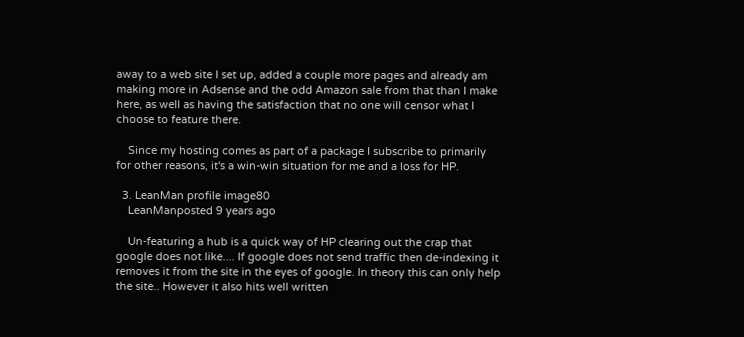away to a web site I set up, added a couple more pages and already am making more in Adsense and the odd Amazon sale from that than I make here, as well as having the satisfaction that no one will censor what I choose to feature there.

    Since my hosting comes as part of a package I subscribe to primarily for other reasons, it's a win-win situation for me and a loss for HP.

  3. LeanMan profile image80
    LeanManposted 9 years ago

    Un-featuring a hub is a quick way of HP clearing out the crap that google does not like.... If google does not send traffic then de-indexing it removes it from the site in the eyes of google. In theory this can only help the site.. However it also hits well written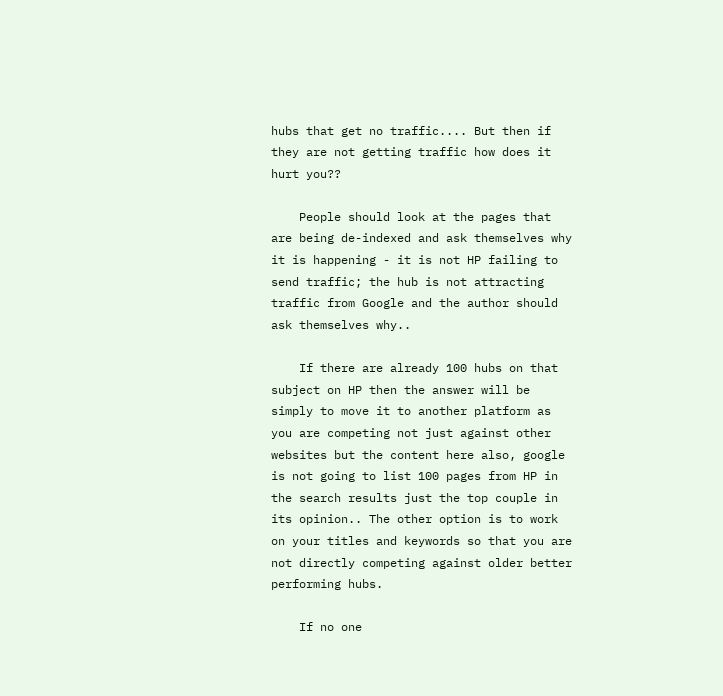hubs that get no traffic.... But then if they are not getting traffic how does it hurt you??

    People should look at the pages that are being de-indexed and ask themselves why it is happening - it is not HP failing to send traffic; the hub is not attracting traffic from Google and the author should ask themselves why..

    If there are already 100 hubs on that subject on HP then the answer will be simply to move it to another platform as you are competing not just against other websites but the content here also, google is not going to list 100 pages from HP in the search results just the top couple in its opinion.. The other option is to work on your titles and keywords so that you are not directly competing against older better performing hubs.

    If no one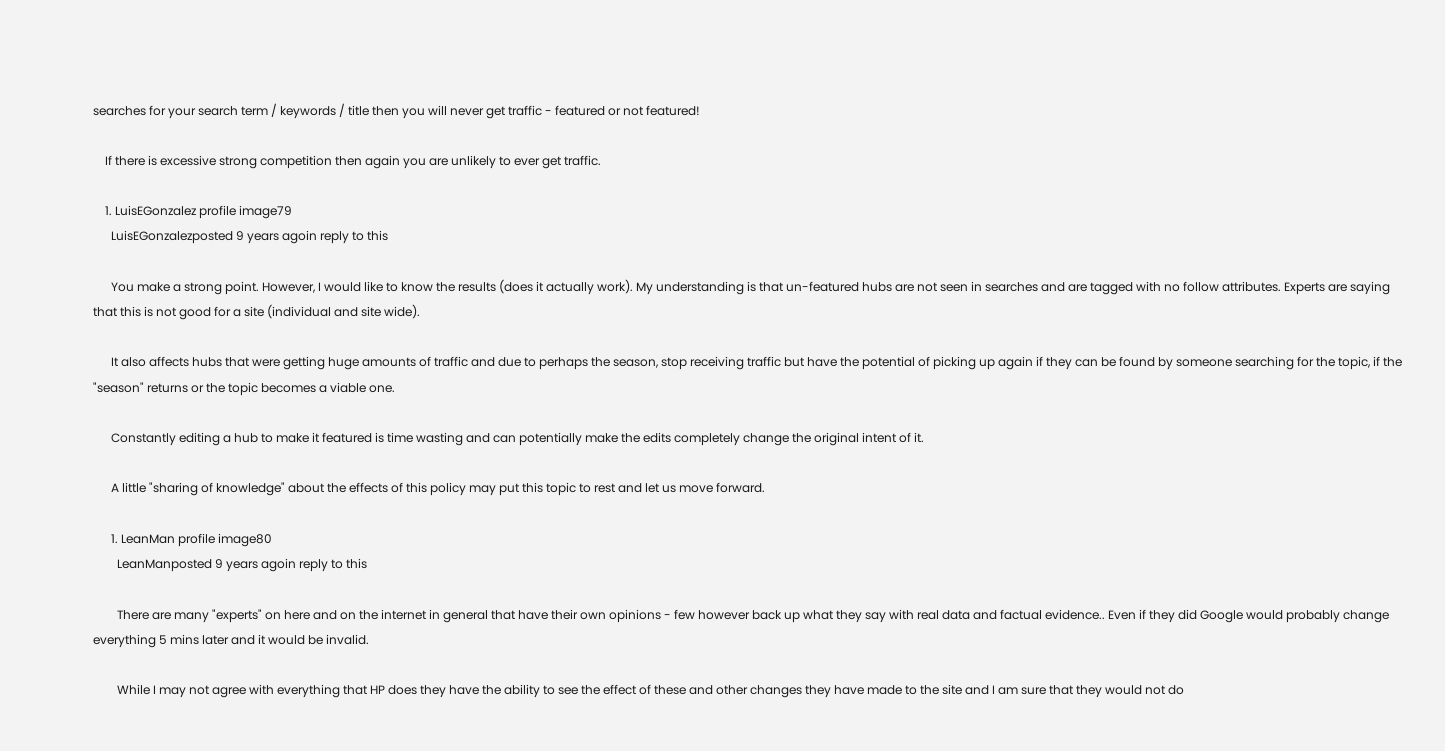searches for your search term / keywords / title then you will never get traffic - featured or not featured!

    If there is excessive strong competition then again you are unlikely to ever get traffic.

    1. LuisEGonzalez profile image79
      LuisEGonzalezposted 9 years agoin reply to this

      You make a strong point. However, I would like to know the results (does it actually work). My understanding is that un-featured hubs are not seen in searches and are tagged with no follow attributes. Experts are saying that this is not good for a site (individual and site wide).

      It also affects hubs that were getting huge amounts of traffic and due to perhaps the season, stop receiving traffic but have the potential of picking up again if they can be found by someone searching for the topic, if the "season" returns or the topic becomes a viable one.

      Constantly editing a hub to make it featured is time wasting and can potentially make the edits completely change the original intent of it.

      A little "sharing of knowledge" about the effects of this policy may put this topic to rest and let us move forward.

      1. LeanMan profile image80
        LeanManposted 9 years agoin reply to this

        There are many "experts" on here and on the internet in general that have their own opinions - few however back up what they say with real data and factual evidence.. Even if they did Google would probably change everything 5 mins later and it would be invalid.

        While I may not agree with everything that HP does they have the ability to see the effect of these and other changes they have made to the site and I am sure that they would not do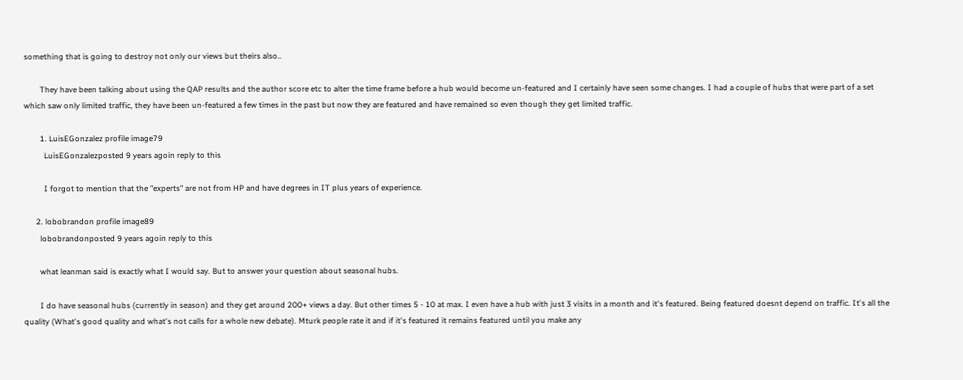something that is going to destroy not only our views but theirs also..

        They have been talking about using the QAP results and the author score etc to alter the time frame before a hub would become un-featured and I certainly have seen some changes. I had a couple of hubs that were part of a set which saw only limited traffic, they have been un-featured a few times in the past but now they are featured and have remained so even though they get limited traffic.

        1. LuisEGonzalez profile image79
          LuisEGonzalezposted 9 years agoin reply to this

          I forgot to mention that the "experts" are not from HP and have degrees in IT plus years of experience.

      2. lobobrandon profile image89
        lobobrandonposted 9 years agoin reply to this

        what leanman said is exactly what I would say. But to answer your question about seasonal hubs.

        I do have seasonal hubs (currently in season) and they get around 200+ views a day. But other times 5 - 10 at max. I even have a hub with just 3 visits in a month and it's featured. Being featured doesnt depend on traffic. It's all the quality (What's good quality and what's not calls for a whole new debate). Mturk people rate it and if it's featured it remains featured until you make any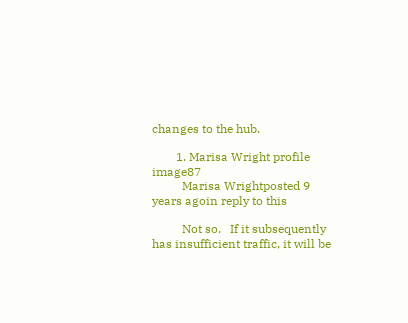changes to the hub.

        1. Marisa Wright profile image87
          Marisa Wrightposted 9 years agoin reply to this

          Not so.   If it subsequently has insufficient traffic, it will be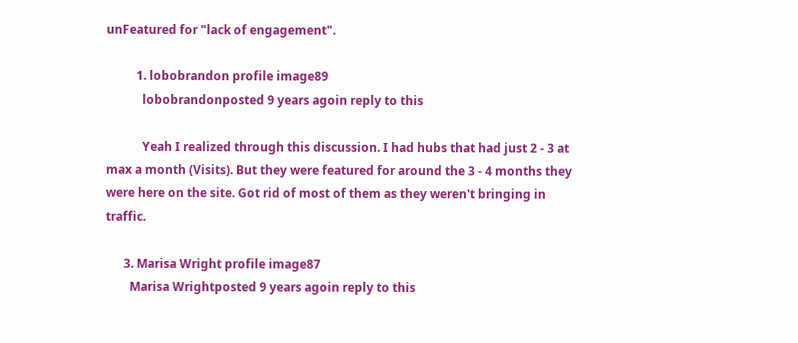unFeatured for "lack of engagement".

          1. lobobrandon profile image89
            lobobrandonposted 9 years agoin reply to this

            Yeah I realized through this discussion. I had hubs that had just 2 - 3 at max a month (Visits). But they were featured for around the 3 - 4 months they were here on the site. Got rid of most of them as they weren't bringing in traffic.

      3. Marisa Wright profile image87
        Marisa Wrightposted 9 years agoin reply to this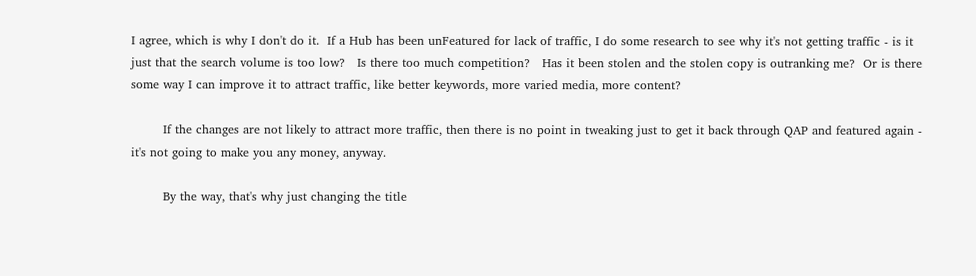I agree, which is why I don't do it.  If a Hub has been unFeatured for lack of traffic, I do some research to see why it's not getting traffic - is it just that the search volume is too low?   Is there too much competition?   Has it been stolen and the stolen copy is outranking me?  Or is there some way I can improve it to attract traffic, like better keywords, more varied media, more content?

        If the changes are not likely to attract more traffic, then there is no point in tweaking just to get it back through QAP and featured again - it's not going to make you any money, anyway.

        By the way, that's why just changing the title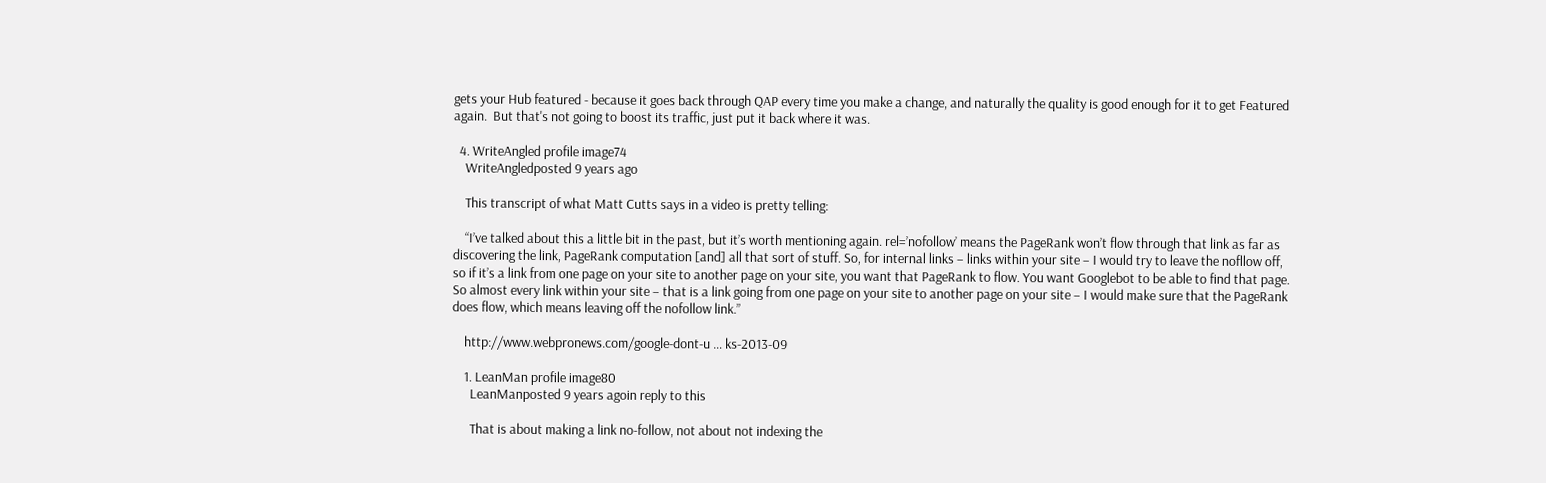gets your Hub featured - because it goes back through QAP every time you make a change, and naturally the quality is good enough for it to get Featured again.  But that's not going to boost its traffic, just put it back where it was.

  4. WriteAngled profile image74
    WriteAngledposted 9 years ago

    This transcript of what Matt Cutts says in a video is pretty telling:

    “I’ve talked about this a little bit in the past, but it’s worth mentioning again. rel=’nofollow’ means the PageRank won’t flow through that link as far as discovering the link, PageRank computation [and] all that sort of stuff. So, for internal links – links within your site – I would try to leave the nofllow off, so if it’s a link from one page on your site to another page on your site, you want that PageRank to flow. You want Googlebot to be able to find that page. So almost every link within your site – that is a link going from one page on your site to another page on your site – I would make sure that the PageRank does flow, which means leaving off the nofollow link.”

    http://www.webpronews.com/google-dont-u … ks-2013-09

    1. LeanMan profile image80
      LeanManposted 9 years agoin reply to this

      That is about making a link no-follow, not about not indexing the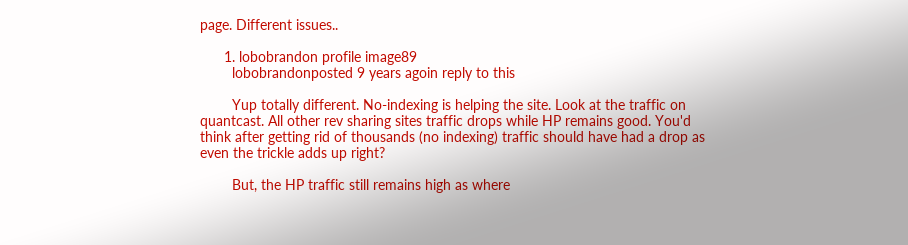page. Different issues..

      1. lobobrandon profile image89
        lobobrandonposted 9 years agoin reply to this

        Yup totally different. No-indexing is helping the site. Look at the traffic on quantcast. All other rev sharing sites traffic drops while HP remains good. You'd think after getting rid of thousands (no indexing) traffic should have had a drop as even the trickle adds up right?

        But, the HP traffic still remains high as where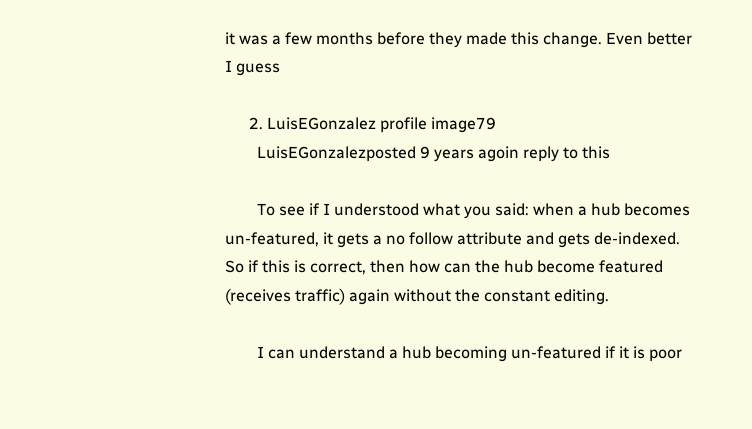it was a few months before they made this change. Even better I guess

      2. LuisEGonzalez profile image79
        LuisEGonzalezposted 9 years agoin reply to this

        To see if I understood what you said: when a hub becomes un-featured, it gets a no follow attribute and gets de-indexed. So if this is correct, then how can the hub become featured (receives traffic) again without the constant editing.

        I can understand a hub becoming un-featured if it is poor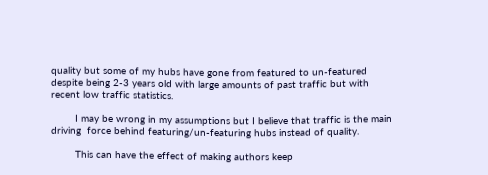quality but some of my hubs have gone from featured to un-featured despite being 2-3 years old with large amounts of past traffic but with recent low traffic statistics.

        I may be wrong in my assumptions but I believe that traffic is the main driving  force behind featuring/un-featuring hubs instead of quality.

        This can have the effect of making authors keep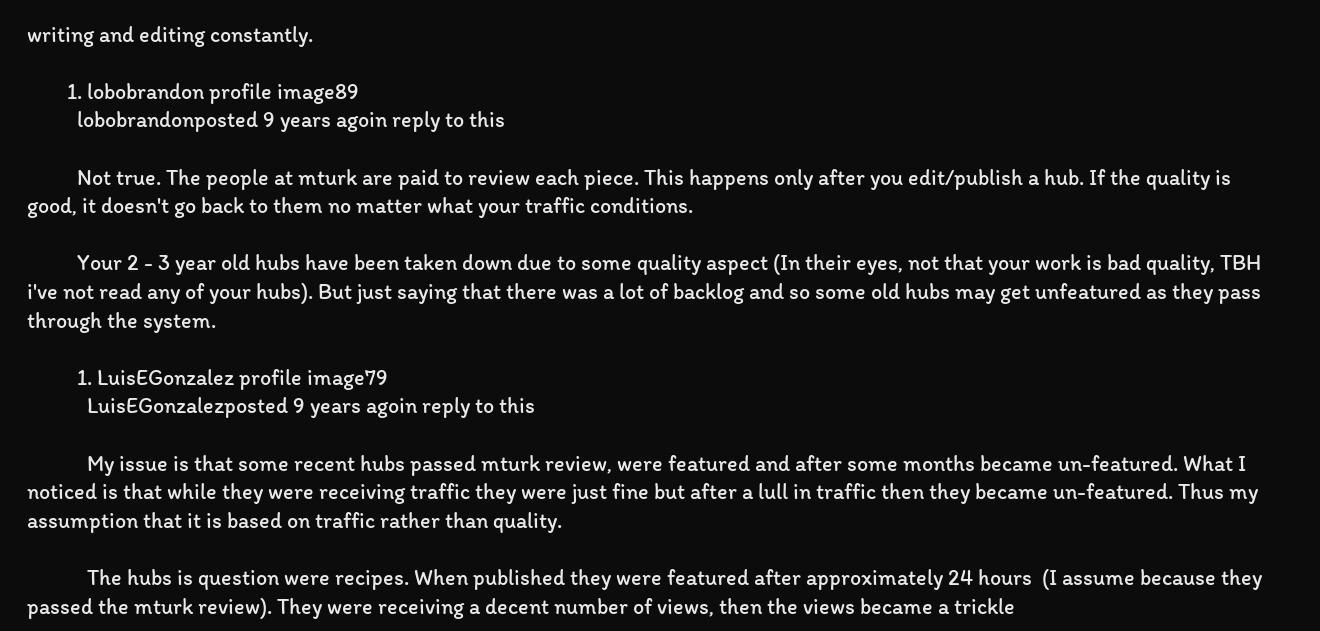writing and editing constantly.

        1. lobobrandon profile image89
          lobobrandonposted 9 years agoin reply to this

          Not true. The people at mturk are paid to review each piece. This happens only after you edit/publish a hub. If the quality is good, it doesn't go back to them no matter what your traffic conditions.

          Your 2 - 3 year old hubs have been taken down due to some quality aspect (In their eyes, not that your work is bad quality, TBH i've not read any of your hubs). But just saying that there was a lot of backlog and so some old hubs may get unfeatured as they pass through the system.

          1. LuisEGonzalez profile image79
            LuisEGonzalezposted 9 years agoin reply to this

            My issue is that some recent hubs passed mturk review, were featured and after some months became un-featured. What I noticed is that while they were receiving traffic they were just fine but after a lull in traffic then they became un-featured. Thus my assumption that it is based on traffic rather than quality.

            The hubs is question were recipes. When published they were featured after approximately 24 hours  (I assume because they passed the mturk review). They were receiving a decent number of views, then the views became a trickle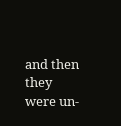and then they were un-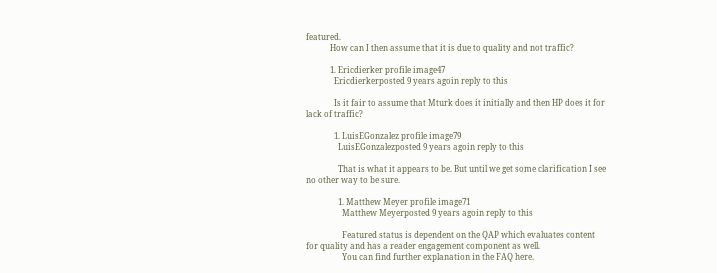featured.
            How can I then assume that it is due to quality and not traffic?

            1. Ericdierker profile image47
              Ericdierkerposted 9 years agoin reply to this

              Is it fair to assume that Mturk does it initially and then HP does it for lack of traffic?

              1. LuisEGonzalez profile image79
                LuisEGonzalezposted 9 years agoin reply to this

                That is what it appears to be. But until we get some clarification I see no other way to be sure.

                1. Matthew Meyer profile image71
                  Matthew Meyerposted 9 years agoin reply to this

                  Featured status is dependent on the QAP which evaluates content for quality and has a reader engagement component as well.
                  You can find further explanation in the FAQ here.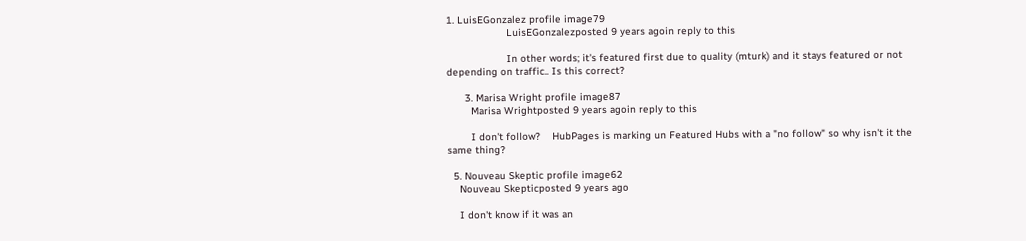1. LuisEGonzalez profile image79
                    LuisEGonzalezposted 9 years agoin reply to this

                    In other words; it's featured first due to quality (mturk) and it stays featured or not depending on traffic.. Is this correct?

      3. Marisa Wright profile image87
        Marisa Wrightposted 9 years agoin reply to this

        I don't follow?    HubPages is marking un Featured Hubs with a "no follow" so why isn't it the same thing?

  5. Nouveau Skeptic profile image62
    Nouveau Skepticposted 9 years ago

    I don't know if it was an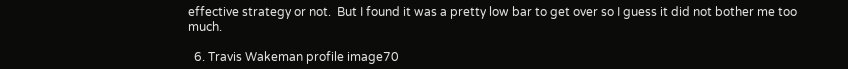effective strategy or not.  But I found it was a pretty low bar to get over so I guess it did not bother me too much.

  6. Travis Wakeman profile image70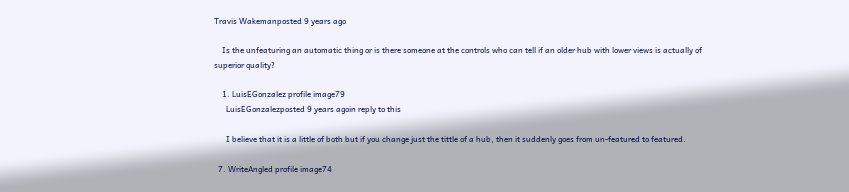Travis Wakemanposted 9 years ago

    Is the unfeaturing an automatic thing or is there someone at the controls who can tell if an older hub with lower views is actually of superior quality?

    1. LuisEGonzalez profile image79
      LuisEGonzalezposted 9 years agoin reply to this

      I believe that it is a little of both but if you change just the tittle of a hub, then it suddenly goes from un-featured to featured.

  7. WriteAngled profile image74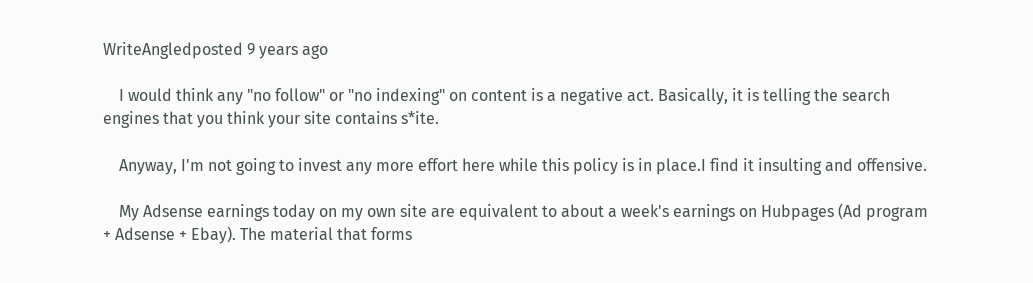WriteAngledposted 9 years ago

    I would think any "no follow" or "no indexing" on content is a negative act. Basically, it is telling the search engines that you think your site contains s*ite.

    Anyway, I'm not going to invest any more effort here while this policy is in place.I find it insulting and offensive.

    My Adsense earnings today on my own site are equivalent to about a week's earnings on Hubpages (Ad program + Adsense + Ebay). The material that forms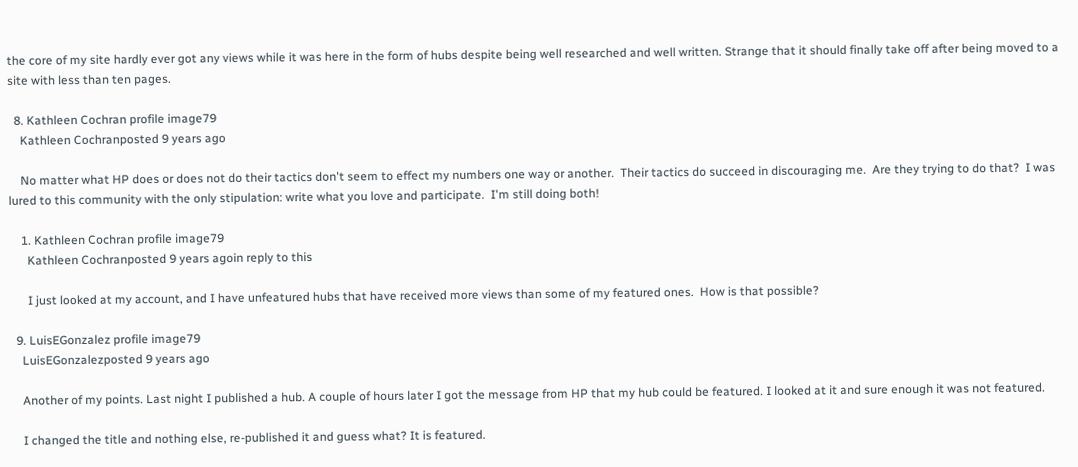the core of my site hardly ever got any views while it was here in the form of hubs despite being well researched and well written. Strange that it should finally take off after being moved to a site with less than ten pages.

  8. Kathleen Cochran profile image79
    Kathleen Cochranposted 9 years ago

    No matter what HP does or does not do their tactics don't seem to effect my numbers one way or another.  Their tactics do succeed in discouraging me.  Are they trying to do that?  I was lured to this community with the only stipulation: write what you love and participate.  I'm still doing both!

    1. Kathleen Cochran profile image79
      Kathleen Cochranposted 9 years agoin reply to this

      I just looked at my account, and I have unfeatured hubs that have received more views than some of my featured ones.  How is that possible?

  9. LuisEGonzalez profile image79
    LuisEGonzalezposted 9 years ago

    Another of my points. Last night I published a hub. A couple of hours later I got the message from HP that my hub could be featured. I looked at it and sure enough it was not featured.

    I changed the title and nothing else, re-published it and guess what? It is featured.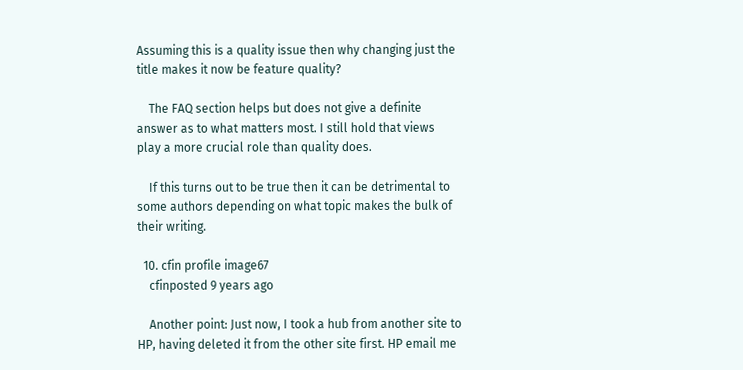Assuming this is a quality issue then why changing just the title makes it now be feature quality?

    The FAQ section helps but does not give a definite answer as to what matters most. I still hold that views play a more crucial role than quality does.

    If this turns out to be true then it can be detrimental to some authors depending on what topic makes the bulk of their writing.

  10. cfin profile image67
    cfinposted 9 years ago

    Another point: Just now, I took a hub from another site to HP, having deleted it from the other site first. HP email me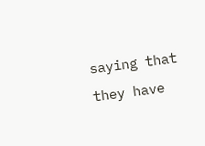saying that they have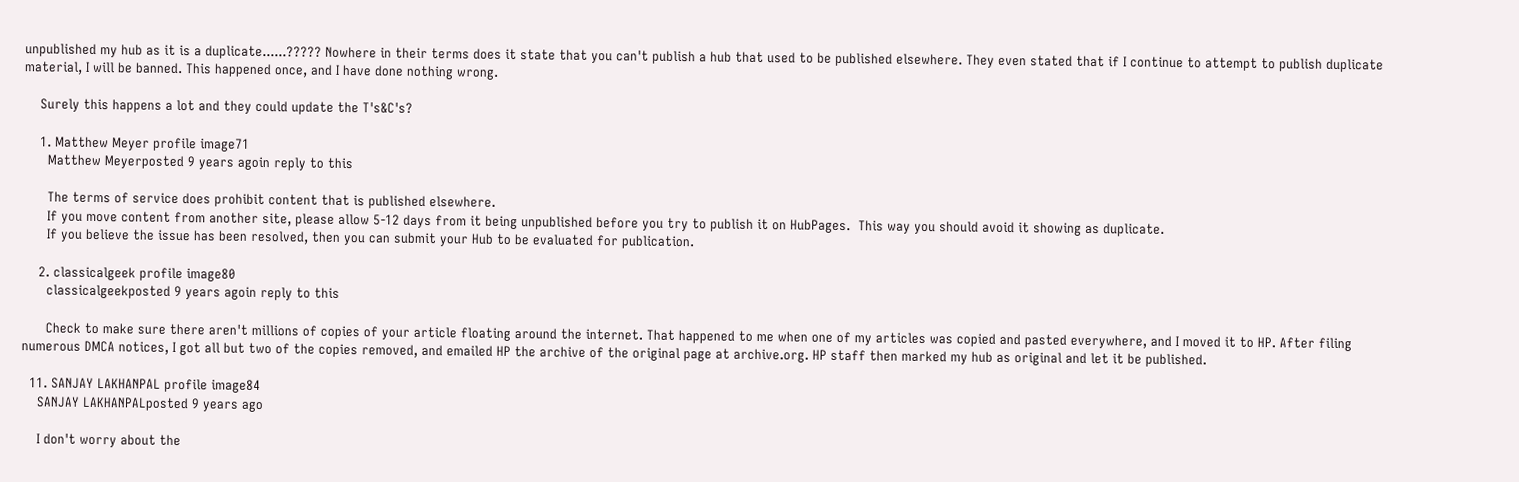unpublished my hub as it is a duplicate......????? Nowhere in their terms does it state that you can't publish a hub that used to be published elsewhere. They even stated that if I continue to attempt to publish duplicate material, I will be banned. This happened once, and I have done nothing wrong.

    Surely this happens a lot and they could update the T's&C's?

    1. Matthew Meyer profile image71
      Matthew Meyerposted 9 years agoin reply to this

      The terms of service does prohibit content that is published elsewhere.
      If you move content from another site, please allow 5-12 days from it being unpublished before you try to publish it on HubPages.  This way you should avoid it showing as duplicate.
      If you believe the issue has been resolved, then you can submit your Hub to be evaluated for publication.

    2. classicalgeek profile image80
      classicalgeekposted 9 years agoin reply to this

      Check to make sure there aren't millions of copies of your article floating around the internet. That happened to me when one of my articles was copied and pasted everywhere, and I moved it to HP. After filing numerous DMCA notices, I got all but two of the copies removed, and emailed HP the archive of the original page at archive.org. HP staff then marked my hub as original and let it be published.

  11. SANJAY LAKHANPAL profile image84
    SANJAY LAKHANPALposted 9 years ago

    I don't worry about the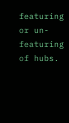featuring or un-featuring of hubs.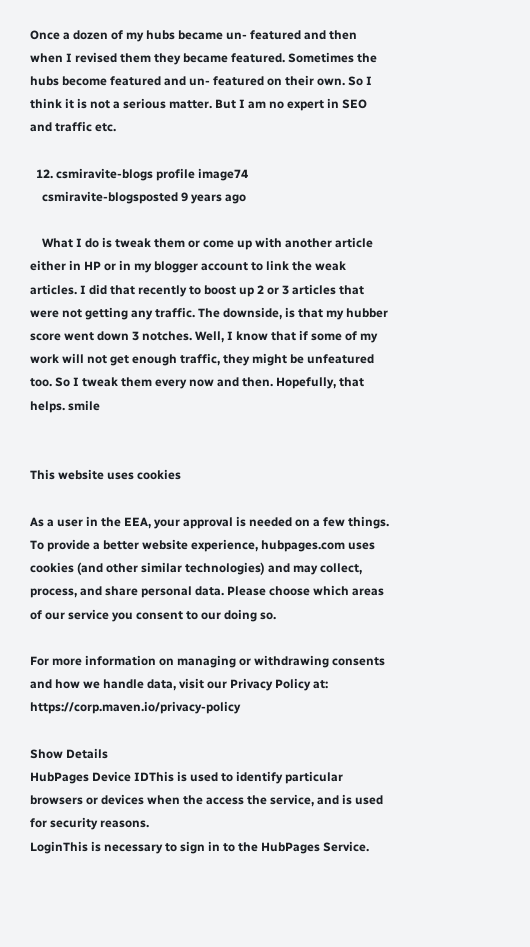Once a dozen of my hubs became un- featured and then when I revised them they became featured. Sometimes the hubs become featured and un- featured on their own. So I think it is not a serious matter. But I am no expert in SEO and traffic etc.

  12. csmiravite-blogs profile image74
    csmiravite-blogsposted 9 years ago

    What I do is tweak them or come up with another article either in HP or in my blogger account to link the weak articles. I did that recently to boost up 2 or 3 articles that were not getting any traffic. The downside, is that my hubber score went down 3 notches. Well, I know that if some of my work will not get enough traffic, they might be unfeatured too. So I tweak them every now and then. Hopefully, that helps. smile


This website uses cookies

As a user in the EEA, your approval is needed on a few things. To provide a better website experience, hubpages.com uses cookies (and other similar technologies) and may collect, process, and share personal data. Please choose which areas of our service you consent to our doing so.

For more information on managing or withdrawing consents and how we handle data, visit our Privacy Policy at: https://corp.maven.io/privacy-policy

Show Details
HubPages Device IDThis is used to identify particular browsers or devices when the access the service, and is used for security reasons.
LoginThis is necessary to sign in to the HubPages Service.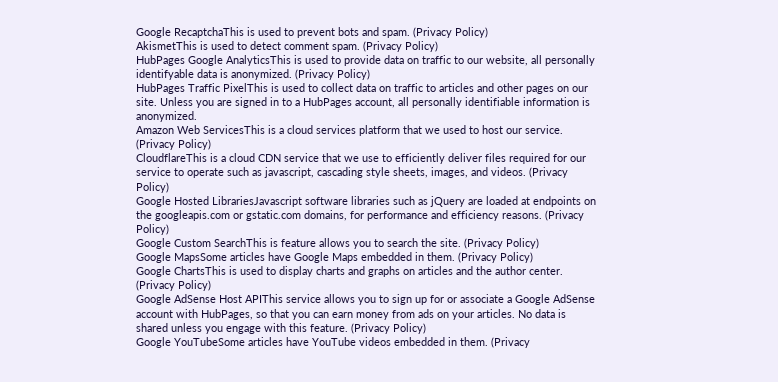Google RecaptchaThis is used to prevent bots and spam. (Privacy Policy)
AkismetThis is used to detect comment spam. (Privacy Policy)
HubPages Google AnalyticsThis is used to provide data on traffic to our website, all personally identifyable data is anonymized. (Privacy Policy)
HubPages Traffic PixelThis is used to collect data on traffic to articles and other pages on our site. Unless you are signed in to a HubPages account, all personally identifiable information is anonymized.
Amazon Web ServicesThis is a cloud services platform that we used to host our service. (Privacy Policy)
CloudflareThis is a cloud CDN service that we use to efficiently deliver files required for our service to operate such as javascript, cascading style sheets, images, and videos. (Privacy Policy)
Google Hosted LibrariesJavascript software libraries such as jQuery are loaded at endpoints on the googleapis.com or gstatic.com domains, for performance and efficiency reasons. (Privacy Policy)
Google Custom SearchThis is feature allows you to search the site. (Privacy Policy)
Google MapsSome articles have Google Maps embedded in them. (Privacy Policy)
Google ChartsThis is used to display charts and graphs on articles and the author center. (Privacy Policy)
Google AdSense Host APIThis service allows you to sign up for or associate a Google AdSense account with HubPages, so that you can earn money from ads on your articles. No data is shared unless you engage with this feature. (Privacy Policy)
Google YouTubeSome articles have YouTube videos embedded in them. (Privacy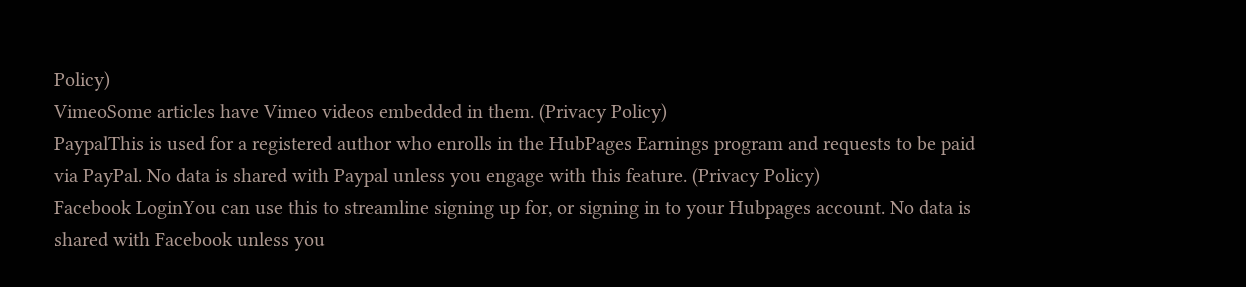Policy)
VimeoSome articles have Vimeo videos embedded in them. (Privacy Policy)
PaypalThis is used for a registered author who enrolls in the HubPages Earnings program and requests to be paid via PayPal. No data is shared with Paypal unless you engage with this feature. (Privacy Policy)
Facebook LoginYou can use this to streamline signing up for, or signing in to your Hubpages account. No data is shared with Facebook unless you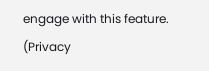engage with this feature. (Privacy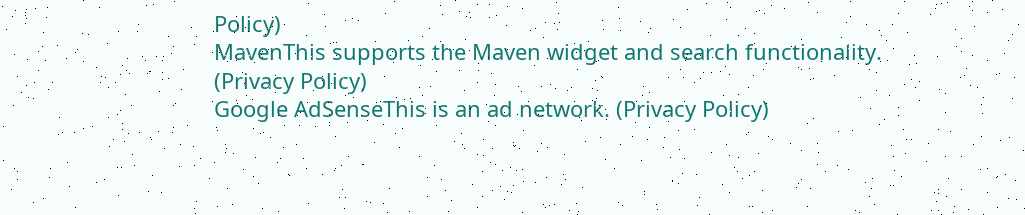Policy)
MavenThis supports the Maven widget and search functionality. (Privacy Policy)
Google AdSenseThis is an ad network. (Privacy Policy)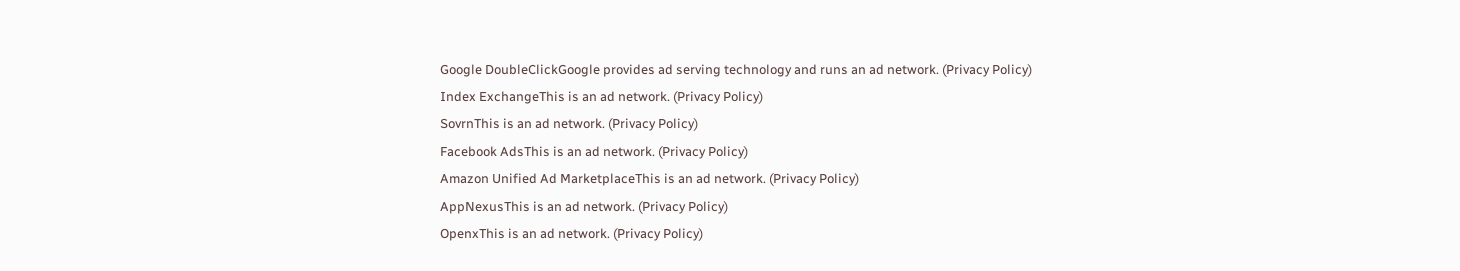Google DoubleClickGoogle provides ad serving technology and runs an ad network. (Privacy Policy)
Index ExchangeThis is an ad network. (Privacy Policy)
SovrnThis is an ad network. (Privacy Policy)
Facebook AdsThis is an ad network. (Privacy Policy)
Amazon Unified Ad MarketplaceThis is an ad network. (Privacy Policy)
AppNexusThis is an ad network. (Privacy Policy)
OpenxThis is an ad network. (Privacy Policy)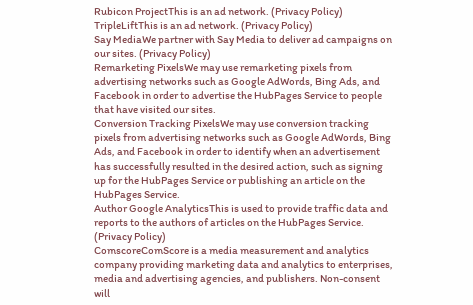Rubicon ProjectThis is an ad network. (Privacy Policy)
TripleLiftThis is an ad network. (Privacy Policy)
Say MediaWe partner with Say Media to deliver ad campaigns on our sites. (Privacy Policy)
Remarketing PixelsWe may use remarketing pixels from advertising networks such as Google AdWords, Bing Ads, and Facebook in order to advertise the HubPages Service to people that have visited our sites.
Conversion Tracking PixelsWe may use conversion tracking pixels from advertising networks such as Google AdWords, Bing Ads, and Facebook in order to identify when an advertisement has successfully resulted in the desired action, such as signing up for the HubPages Service or publishing an article on the HubPages Service.
Author Google AnalyticsThis is used to provide traffic data and reports to the authors of articles on the HubPages Service. (Privacy Policy)
ComscoreComScore is a media measurement and analytics company providing marketing data and analytics to enterprises, media and advertising agencies, and publishers. Non-consent will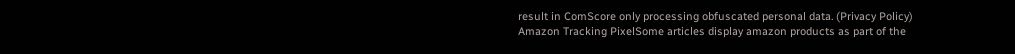result in ComScore only processing obfuscated personal data. (Privacy Policy)
Amazon Tracking PixelSome articles display amazon products as part of the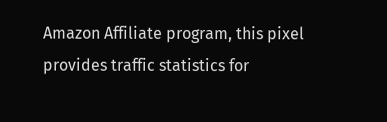Amazon Affiliate program, this pixel provides traffic statistics for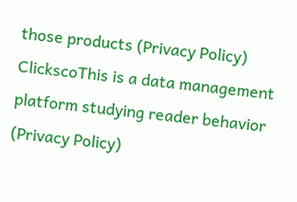those products (Privacy Policy)
ClickscoThis is a data management platform studying reader behavior (Privacy Policy)